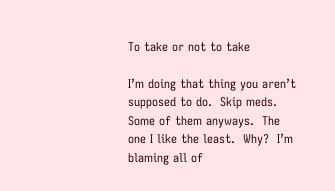To take or not to take

I’m doing that thing you aren’t supposed to do.  Skip meds.  Some of them anyways.  The one I like the least.  Why?  I’m blaming all of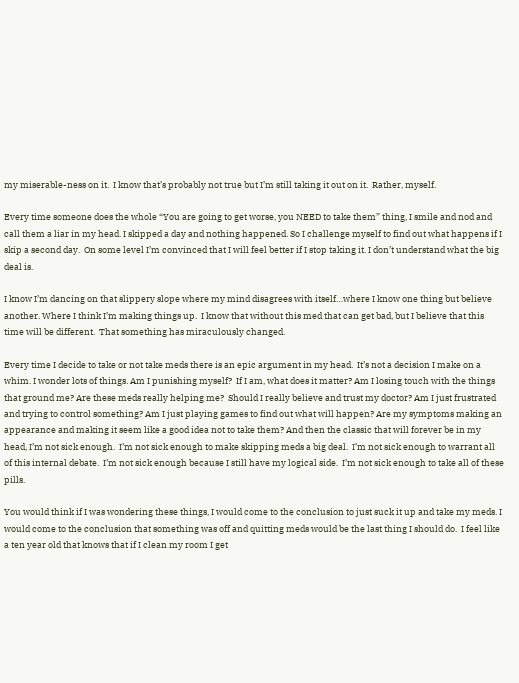my miserable-ness on it.  I know that’s probably not true but I’m still taking it out on it.  Rather, myself.

Every time someone does the whole “You are going to get worse, you NEED to take them” thing, I smile and nod and call them a liar in my head. I skipped a day and nothing happened. So I challenge myself to find out what happens if I skip a second day.  On some level I’m convinced that I will feel better if I stop taking it. I don’t understand what the big deal is.

I know I’m dancing on that slippery slope where my mind disagrees with itself…where I know one thing but believe another. Where I think I’m making things up.  I know that without this med that can get bad, but I believe that this time will be different.  That something has miraculously changed.

Every time I decide to take or not take meds there is an epic argument in my head.  It’s not a decision I make on a whim. I wonder lots of things. Am I punishing myself?  If I am, what does it matter? Am I losing touch with the things that ground me? Are these meds really helping me?  Should I really believe and trust my doctor? Am I just frustrated and trying to control something? Am I just playing games to find out what will happen? Are my symptoms making an appearance and making it seem like a good idea not to take them? And then the classic that will forever be in my head, I’m not sick enough.  I’m not sick enough to make skipping meds a big deal.  I’m not sick enough to warrant all of this internal debate.  I’m not sick enough because I still have my logical side.  I’m not sick enough to take all of these pills.

You would think if I was wondering these things, I would come to the conclusion to just suck it up and take my meds. I would come to the conclusion that something was off and quitting meds would be the last thing I should do.  I feel like a ten year old that knows that if I clean my room I get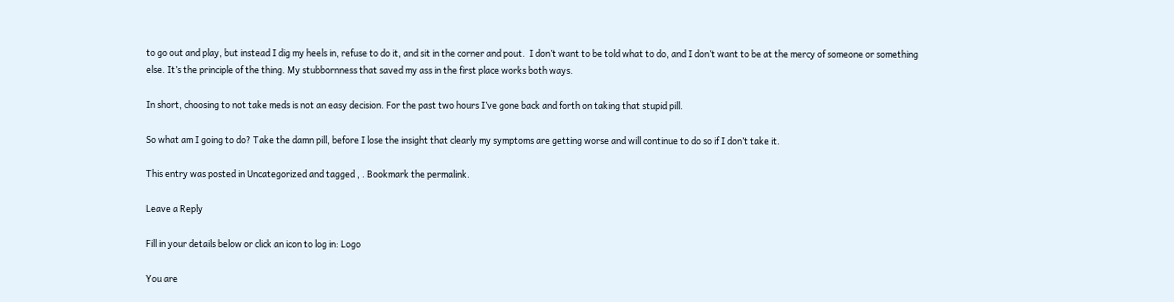to go out and play, but instead I dig my heels in, refuse to do it, and sit in the corner and pout.  I don’t want to be told what to do, and I don’t want to be at the mercy of someone or something else. It’s the principle of the thing. My stubbornness that saved my ass in the first place works both ways.

In short, choosing to not take meds is not an easy decision. For the past two hours I’ve gone back and forth on taking that stupid pill.

So what am I going to do? Take the damn pill, before I lose the insight that clearly my symptoms are getting worse and will continue to do so if I don’t take it.

This entry was posted in Uncategorized and tagged , . Bookmark the permalink.

Leave a Reply

Fill in your details below or click an icon to log in: Logo

You are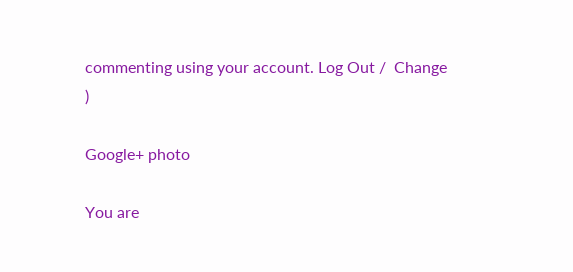commenting using your account. Log Out /  Change )

Google+ photo

You are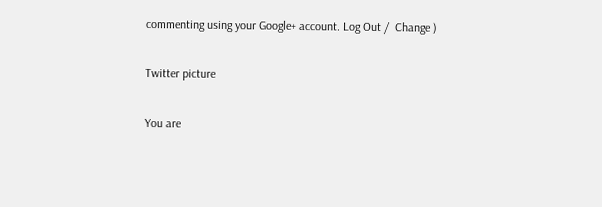commenting using your Google+ account. Log Out /  Change )

Twitter picture

You are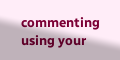commenting using your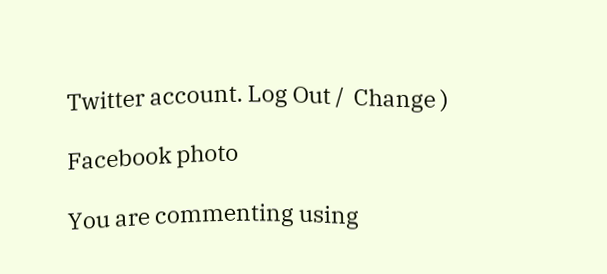Twitter account. Log Out /  Change )

Facebook photo

You are commenting using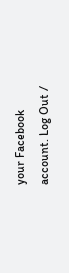your Facebook account. Log Out /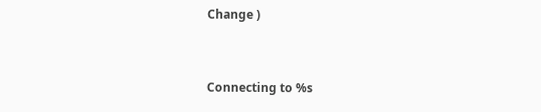Change )


Connecting to %s